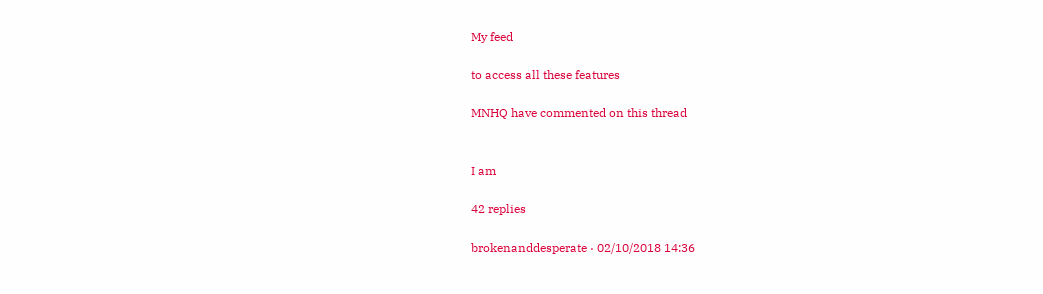My feed

to access all these features

MNHQ have commented on this thread


I am

42 replies

brokenanddesperate · 02/10/2018 14:36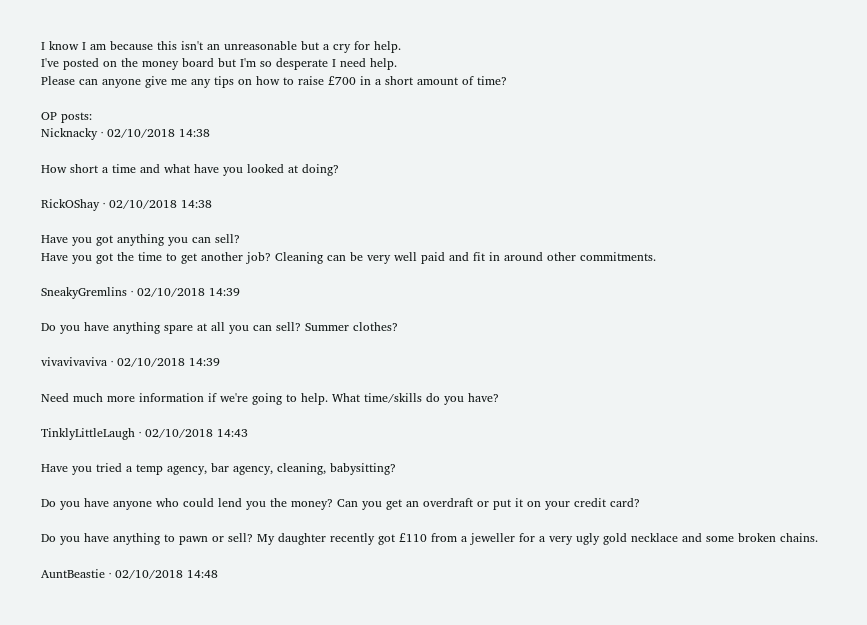I know I am because this isn't an unreasonable but a cry for help.
I've posted on the money board but I'm so desperate I need help.
Please can anyone give me any tips on how to raise £700 in a short amount of time?

OP posts:
Nicknacky · 02/10/2018 14:38

How short a time and what have you looked at doing?

RickOShay · 02/10/2018 14:38

Have you got anything you can sell?
Have you got the time to get another job? Cleaning can be very well paid and fit in around other commitments.

SneakyGremlins · 02/10/2018 14:39

Do you have anything spare at all you can sell? Summer clothes?

vivavivaviva · 02/10/2018 14:39

Need much more information if we're going to help. What time/skills do you have?

TinklyLittleLaugh · 02/10/2018 14:43

Have you tried a temp agency, bar agency, cleaning, babysitting?

Do you have anyone who could lend you the money? Can you get an overdraft or put it on your credit card?

Do you have anything to pawn or sell? My daughter recently got £110 from a jeweller for a very ugly gold necklace and some broken chains.

AuntBeastie · 02/10/2018 14:48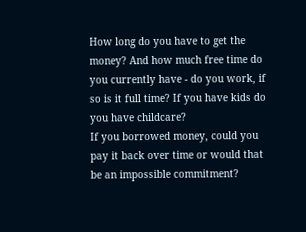How long do you have to get the money? And how much free time do you currently have - do you work, if so is it full time? If you have kids do you have childcare?
If you borrowed money, could you pay it back over time or would that be an impossible commitment?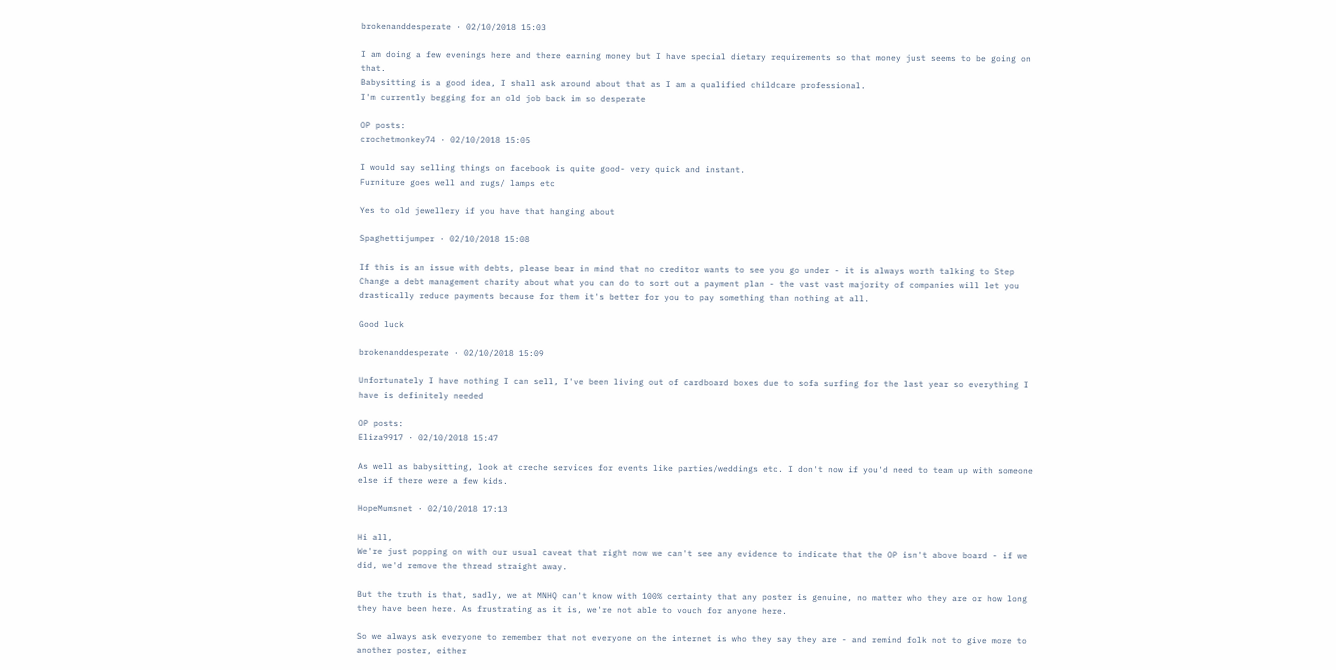brokenanddesperate · 02/10/2018 15:03

I am doing a few evenings here and there earning money but I have special dietary requirements so that money just seems to be going on that.
Babysitting is a good idea, I shall ask around about that as I am a qualified childcare professional.
I'm currently begging for an old job back im so desperate

OP posts:
crochetmonkey74 · 02/10/2018 15:05

I would say selling things on facebook is quite good- very quick and instant.
Furniture goes well and rugs/ lamps etc

Yes to old jewellery if you have that hanging about

Spaghettijumper · 02/10/2018 15:08

If this is an issue with debts, please bear in mind that no creditor wants to see you go under - it is always worth talking to Step Change a debt management charity about what you can do to sort out a payment plan - the vast vast majority of companies will let you drastically reduce payments because for them it's better for you to pay something than nothing at all.

Good luck

brokenanddesperate · 02/10/2018 15:09

Unfortunately I have nothing I can sell, I've been living out of cardboard boxes due to sofa surfing for the last year so everything I have is definitely needed

OP posts:
Eliza9917 · 02/10/2018 15:47

As well as babysitting, look at creche services for events like parties/weddings etc. I don't now if you'd need to team up with someone else if there were a few kids.

HopeMumsnet · 02/10/2018 17:13

Hi all,
We're just popping on with our usual caveat that right now we can't see any evidence to indicate that the OP isn't above board - if we did, we'd remove the thread straight away.

But the truth is that, sadly, we at MNHQ can't know with 100% certainty that any poster is genuine, no matter who they are or how long they have been here. As frustrating as it is, we're not able to vouch for anyone here.

So we always ask everyone to remember that not everyone on the internet is who they say they are - and remind folk not to give more to another poster, either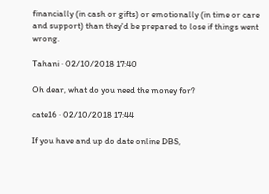financially (in cash or gifts) or emotionally (in time or care and support) than they'd be prepared to lose if things went wrong.

Tahani · 02/10/2018 17:40

Oh dear, what do you need the money for?

cate16 · 02/10/2018 17:44

If you have and up do date online DBS,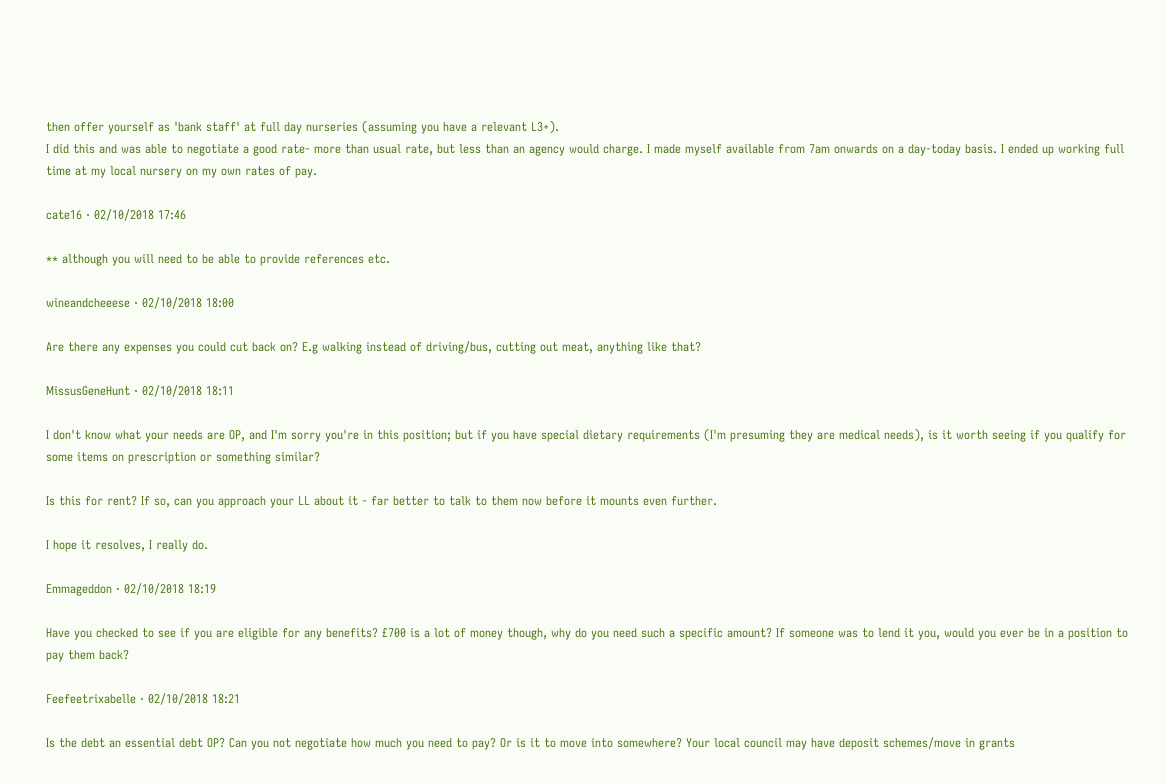then offer yourself as 'bank staff' at full day nurseries (assuming you have a relevant L3+).
I did this and was able to negotiate a good rate- more than usual rate, but less than an agency would charge. I made myself available from 7am onwards on a day-today basis. I ended up working full time at my local nursery on my own rates of pay.

cate16 · 02/10/2018 17:46

** although you will need to be able to provide references etc.

wineandcheeese · 02/10/2018 18:00

Are there any expenses you could cut back on? E.g walking instead of driving/bus, cutting out meat, anything like that?

MissusGeneHunt · 02/10/2018 18:11

I don't know what your needs are OP, and I'm sorry you're in this position; but if you have special dietary requirements (I'm presuming they are medical needs), is it worth seeing if you qualify for some items on prescription or something similar?

Is this for rent? If so, can you approach your LL about it - far better to talk to them now before it mounts even further.

I hope it resolves, I really do.

Emmageddon · 02/10/2018 18:19

Have you checked to see if you are eligible for any benefits? £700 is a lot of money though, why do you need such a specific amount? If someone was to lend it you, would you ever be in a position to pay them back?

Feefeetrixabelle · 02/10/2018 18:21

Is the debt an essential debt OP? Can you not negotiate how much you need to pay? Or is it to move into somewhere? Your local council may have deposit schemes/move in grants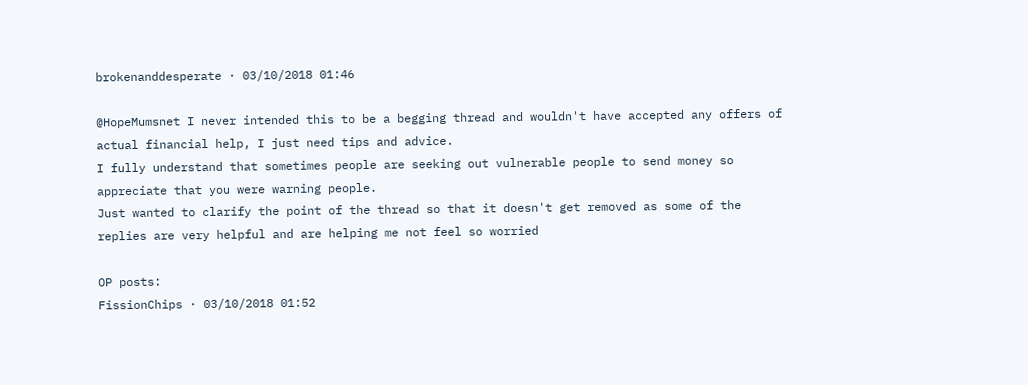brokenanddesperate · 03/10/2018 01:46

@HopeMumsnet I never intended this to be a begging thread and wouldn't have accepted any offers of actual financial help, I just need tips and advice.
I fully understand that sometimes people are seeking out vulnerable people to send money so appreciate that you were warning people.
Just wanted to clarify the point of the thread so that it doesn't get removed as some of the replies are very helpful and are helping me not feel so worried

OP posts:
FissionChips · 03/10/2018 01:52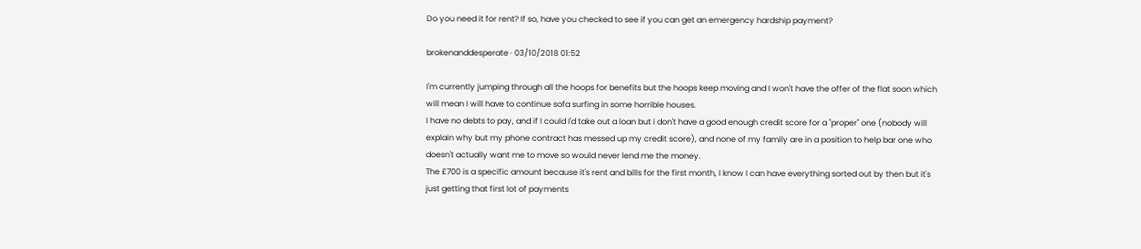Do you need it for rent? If so, have you checked to see if you can get an emergency hardship payment?

brokenanddesperate · 03/10/2018 01:52

I'm currently jumping through all the hoops for benefits but the hoops keep moving and I won't have the offer of the flat soon which will mean I will have to continue sofa surfing in some horrible houses.
I have no debts to pay, and if I could I'd take out a loan but i don't have a good enough credit score for a "proper" one (nobody will explain why but my phone contract has messed up my credit score), and none of my family are in a position to help bar one who doesn't actually want me to move so would never lend me the money.
The £700 is a specific amount because it's rent and bills for the first month, I know I can have everything sorted out by then but it's just getting that first lot of payments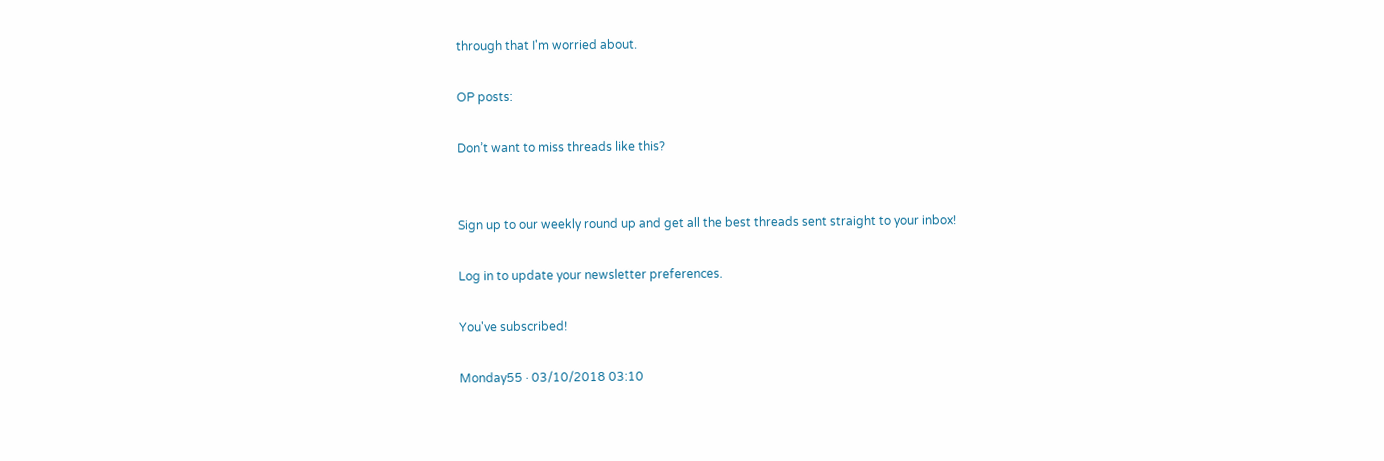through that I'm worried about.

OP posts:

Don’t want to miss threads like this?


Sign up to our weekly round up and get all the best threads sent straight to your inbox!

Log in to update your newsletter preferences.

You've subscribed!

Monday55 · 03/10/2018 03:10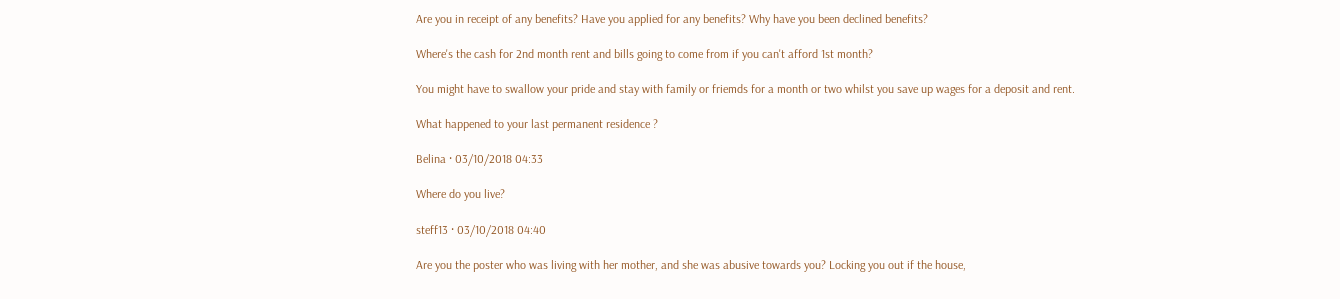Are you in receipt of any benefits? Have you applied for any benefits? Why have you been declined benefits?

Where's the cash for 2nd month rent and bills going to come from if you can't afford 1st month?

You might have to swallow your pride and stay with family or friemds for a month or two whilst you save up wages for a deposit and rent.

What happened to your last permanent residence ?

Belina · 03/10/2018 04:33

Where do you live?

steff13 · 03/10/2018 04:40

Are you the poster who was living with her mother, and she was abusive towards you? Locking you out if the house,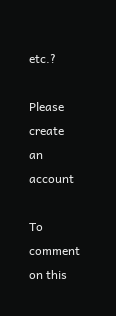etc.?

Please create an account

To comment on this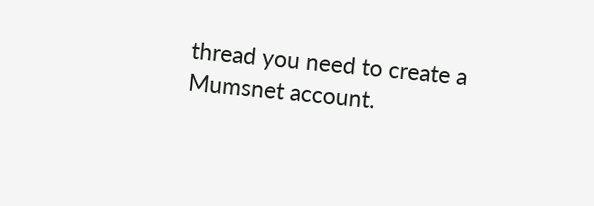thread you need to create a Mumsnet account.